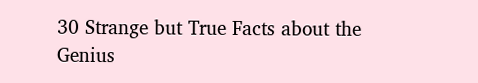30 Strange but True Facts about the Genius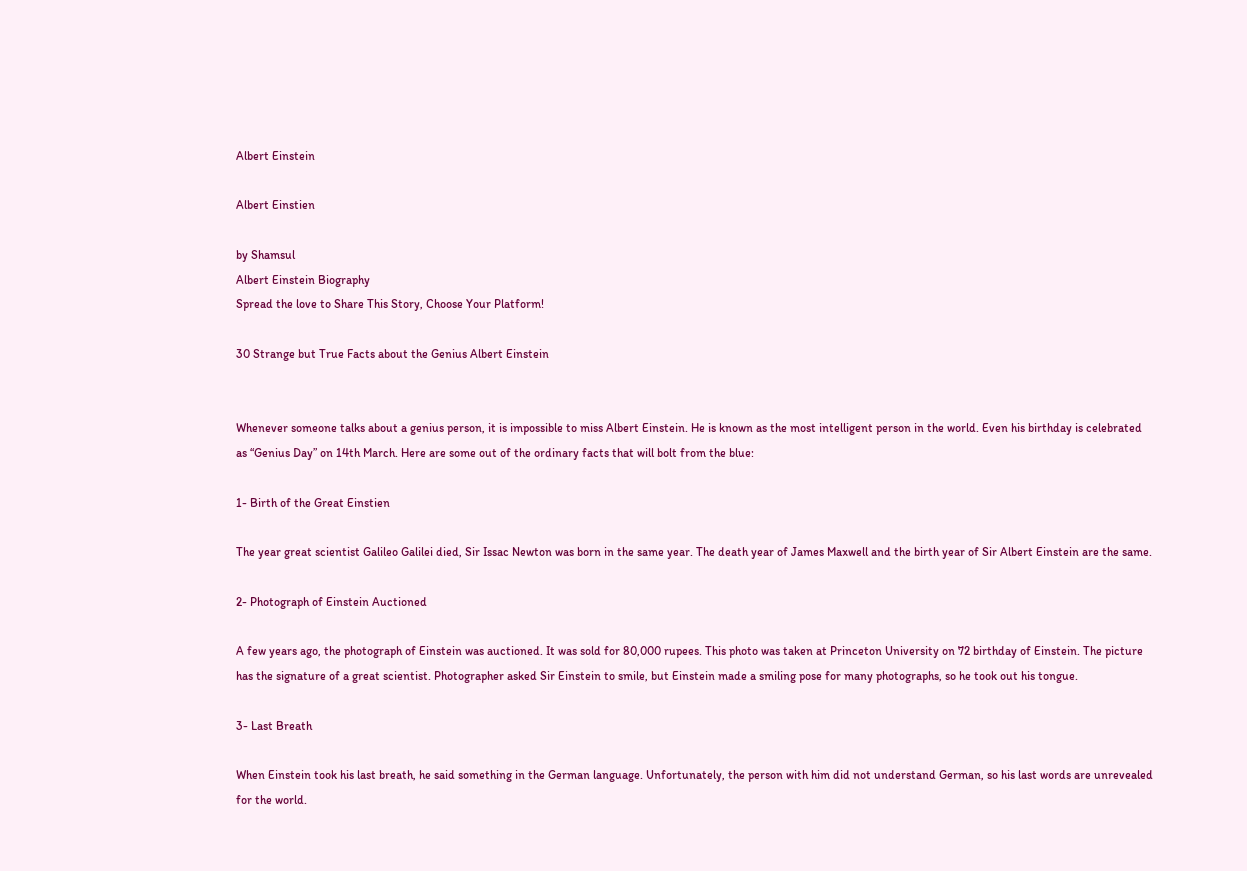Albert Einstein

Albert Einstien

by Shamsul
Albert Einstein Biography
Spread the love to Share This Story, Choose Your Platform!

30 Strange but True Facts about the Genius Albert Einstein


Whenever someone talks about a genius person, it is impossible to miss Albert Einstein. He is known as the most intelligent person in the world. Even his birthday is celebrated as “Genius Day” on 14th March. Here are some out of the ordinary facts that will bolt from the blue:

1- Birth of the Great Einstien

The year great scientist Galileo Galilei died, Sir Issac Newton was born in the same year. The death year of James Maxwell and the birth year of Sir Albert Einstein are the same.

2- Photograph of Einstein Auctioned

A few years ago, the photograph of Einstein was auctioned. It was sold for 80,000 rupees. This photo was taken at Princeton University on 72 birthday of Einstein. The picture has the signature of a great scientist. Photographer asked Sir Einstein to smile, but Einstein made a smiling pose for many photographs, so he took out his tongue.

3- Last Breath

When Einstein took his last breath, he said something in the German language. Unfortunately, the person with him did not understand German, so his last words are unrevealed for the world.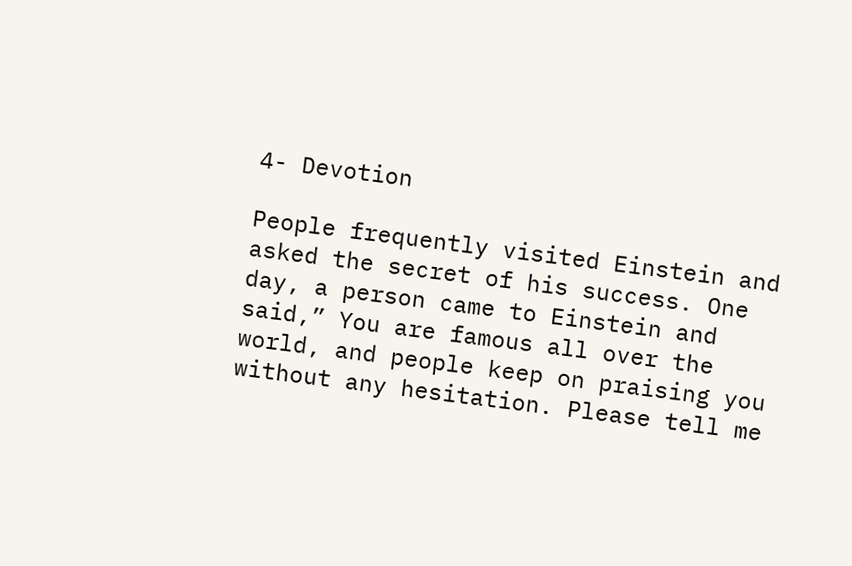4- Devotion

People frequently visited Einstein and asked the secret of his success. One day, a person came to Einstein and said,” You are famous all over the world, and people keep on praising you without any hesitation. Please tell me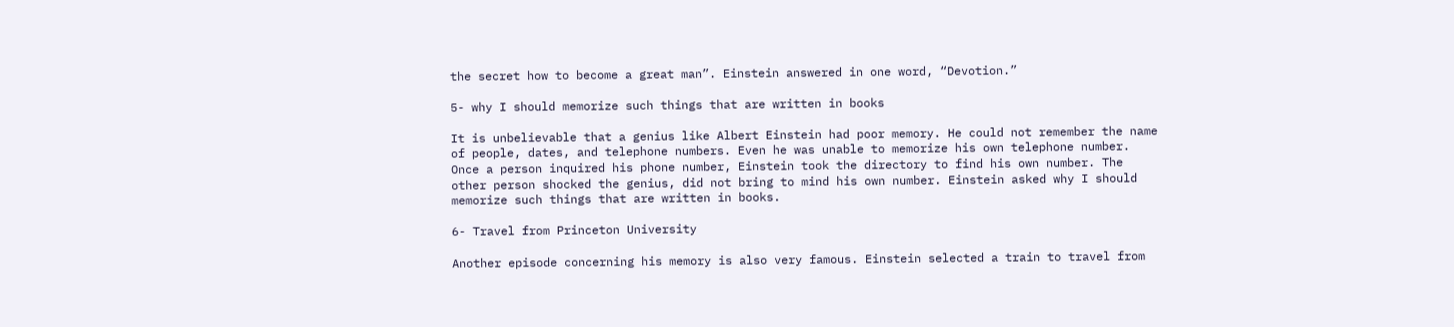the secret how to become a great man”. Einstein answered in one word, “Devotion.”

5- why I should memorize such things that are written in books

It is unbelievable that a genius like Albert Einstein had poor memory. He could not remember the name of people, dates, and telephone numbers. Even he was unable to memorize his own telephone number. Once a person inquired his phone number, Einstein took the directory to find his own number. The other person shocked the genius, did not bring to mind his own number. Einstein asked why I should memorize such things that are written in books.

6- Travel from Princeton University

Another episode concerning his memory is also very famous. Einstein selected a train to travel from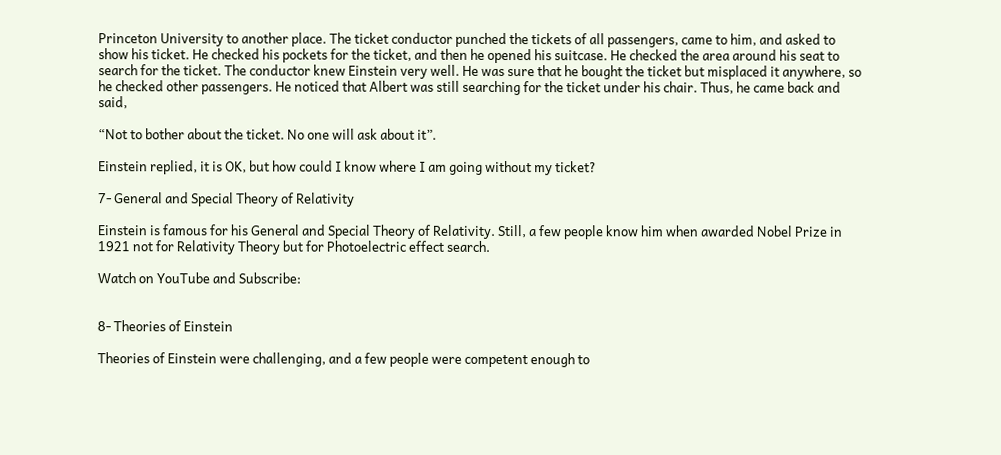Princeton University to another place. The ticket conductor punched the tickets of all passengers, came to him, and asked to show his ticket. He checked his pockets for the ticket, and then he opened his suitcase. He checked the area around his seat to search for the ticket. The conductor knew Einstein very well. He was sure that he bought the ticket but misplaced it anywhere, so he checked other passengers. He noticed that Albert was still searching for the ticket under his chair. Thus, he came back and said,

“Not to bother about the ticket. No one will ask about it”.

Einstein replied, it is OK, but how could I know where I am going without my ticket?

7- General and Special Theory of Relativity

Einstein is famous for his General and Special Theory of Relativity. Still, a few people know him when awarded Nobel Prize in 1921 not for Relativity Theory but for Photoelectric effect search.

Watch on YouTube and Subscribe:


8- Theories of Einstein

Theories of Einstein were challenging, and a few people were competent enough to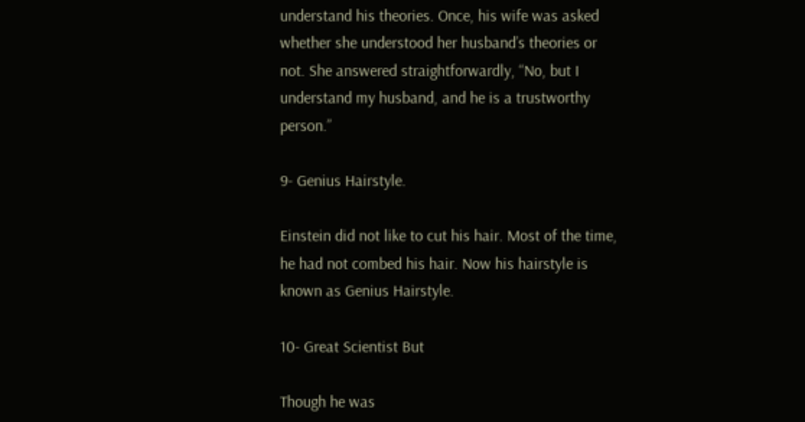understand his theories. Once, his wife was asked whether she understood her husband’s theories or not. She answered straightforwardly, “No, but I understand my husband, and he is a trustworthy person.”

9- Genius Hairstyle.

Einstein did not like to cut his hair. Most of the time, he had not combed his hair. Now his hairstyle is known as Genius Hairstyle.

10- Great Scientist But

Though he was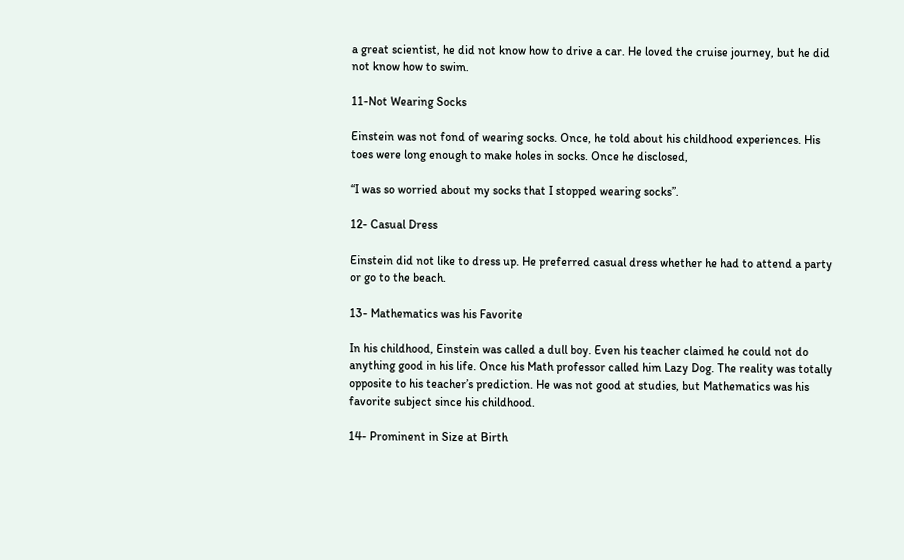a great scientist, he did not know how to drive a car. He loved the cruise journey, but he did not know how to swim.

11-Not Wearing Socks

Einstein was not fond of wearing socks. Once, he told about his childhood experiences. His toes were long enough to make holes in socks. Once he disclosed,

“I was so worried about my socks that I stopped wearing socks”.

12- Casual Dress

Einstein did not like to dress up. He preferred casual dress whether he had to attend a party or go to the beach.

13- Mathematics was his Favorite

In his childhood, Einstein was called a dull boy. Even his teacher claimed he could not do anything good in his life. Once his Math professor called him Lazy Dog. The reality was totally opposite to his teacher’s prediction. He was not good at studies, but Mathematics was his favorite subject since his childhood.

14- Prominent in Size at Birth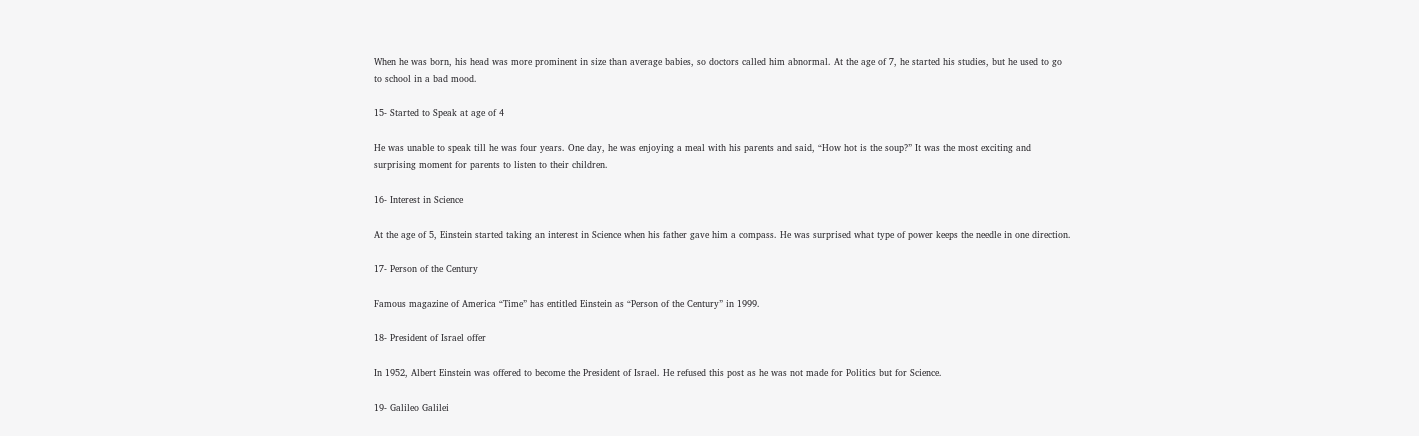When he was born, his head was more prominent in size than average babies, so doctors called him abnormal. At the age of 7, he started his studies, but he used to go to school in a bad mood.

15- Started to Speak at age of 4

He was unable to speak till he was four years. One day, he was enjoying a meal with his parents and said, “How hot is the soup?” It was the most exciting and surprising moment for parents to listen to their children.

16- Interest in Science

At the age of 5, Einstein started taking an interest in Science when his father gave him a compass. He was surprised what type of power keeps the needle in one direction.

17- Person of the Century

Famous magazine of America “Time” has entitled Einstein as “Person of the Century” in 1999.

18- President of Israel offer

In 1952, Albert Einstein was offered to become the President of Israel. He refused this post as he was not made for Politics but for Science.

19- Galileo Galilei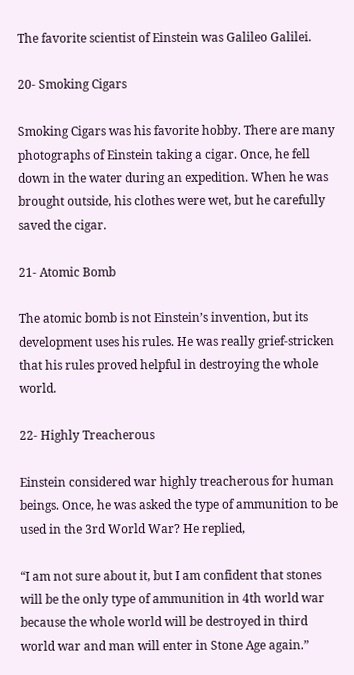The favorite scientist of Einstein was Galileo Galilei.

20- Smoking Cigars

Smoking Cigars was his favorite hobby. There are many photographs of Einstein taking a cigar. Once, he fell down in the water during an expedition. When he was brought outside, his clothes were wet, but he carefully saved the cigar.

21- Atomic Bomb

The atomic bomb is not Einstein’s invention, but its development uses his rules. He was really grief-stricken that his rules proved helpful in destroying the whole world.

22- Highly Treacherous

Einstein considered war highly treacherous for human beings. Once, he was asked the type of ammunition to be used in the 3rd World War? He replied,

“I am not sure about it, but I am confident that stones will be the only type of ammunition in 4th world war because the whole world will be destroyed in third world war and man will enter in Stone Age again.”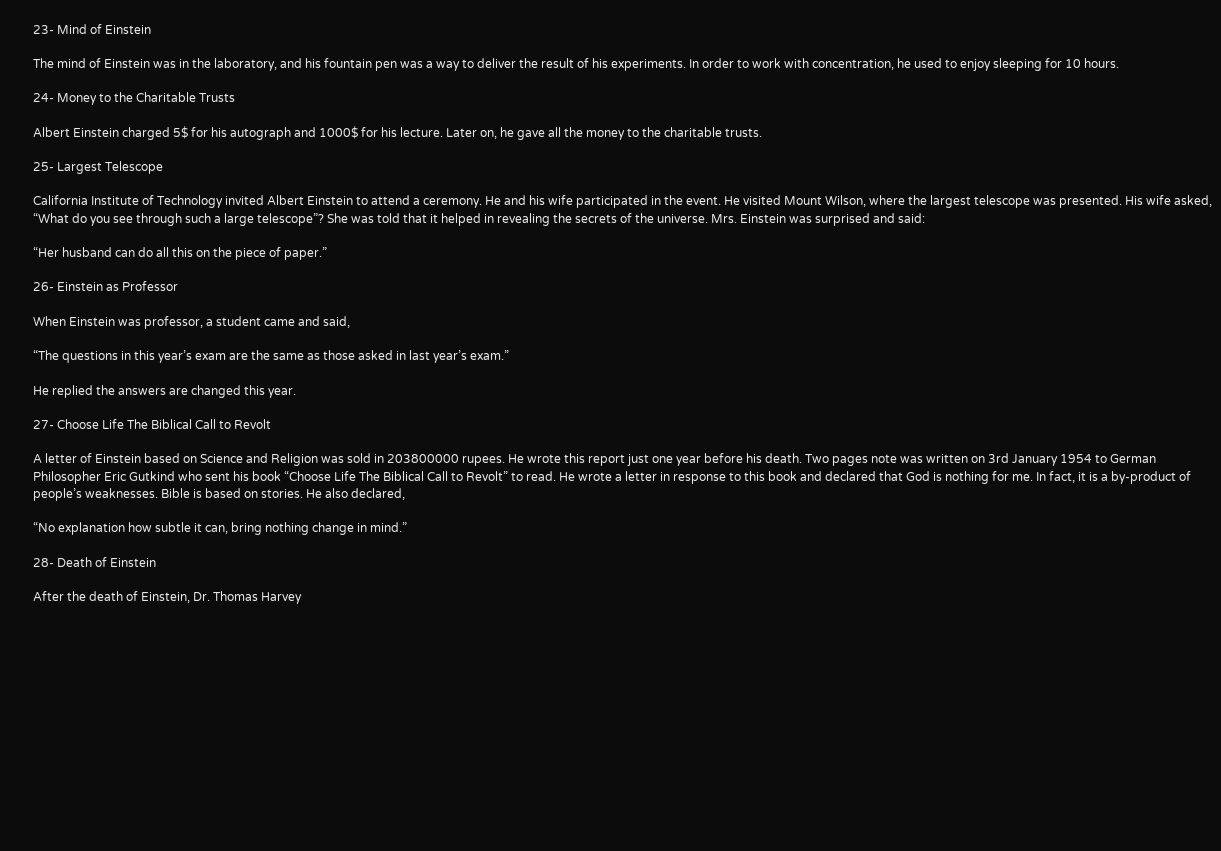23- Mind of Einstein

The mind of Einstein was in the laboratory, and his fountain pen was a way to deliver the result of his experiments. In order to work with concentration, he used to enjoy sleeping for 10 hours.

24- Money to the Charitable Trusts

Albert Einstein charged 5$ for his autograph and 1000$ for his lecture. Later on, he gave all the money to the charitable trusts.

25- Largest Telescope

California Institute of Technology invited Albert Einstein to attend a ceremony. He and his wife participated in the event. He visited Mount Wilson, where the largest telescope was presented. His wife asked, “What do you see through such a large telescope”? She was told that it helped in revealing the secrets of the universe. Mrs. Einstein was surprised and said:

“Her husband can do all this on the piece of paper.”

26- Einstein as Professor

When Einstein was professor, a student came and said,

“The questions in this year’s exam are the same as those asked in last year’s exam.”

He replied the answers are changed this year.

27- Choose Life The Biblical Call to Revolt

A letter of Einstein based on Science and Religion was sold in 203800000 rupees. He wrote this report just one year before his death. Two pages note was written on 3rd January 1954 to German Philosopher Eric Gutkind who sent his book “Choose Life The Biblical Call to Revolt” to read. He wrote a letter in response to this book and declared that God is nothing for me. In fact, it is a by-product of people’s weaknesses. Bible is based on stories. He also declared,

“No explanation how subtle it can, bring nothing change in mind.”

28- Death of Einstein

After the death of Einstein, Dr. Thomas Harvey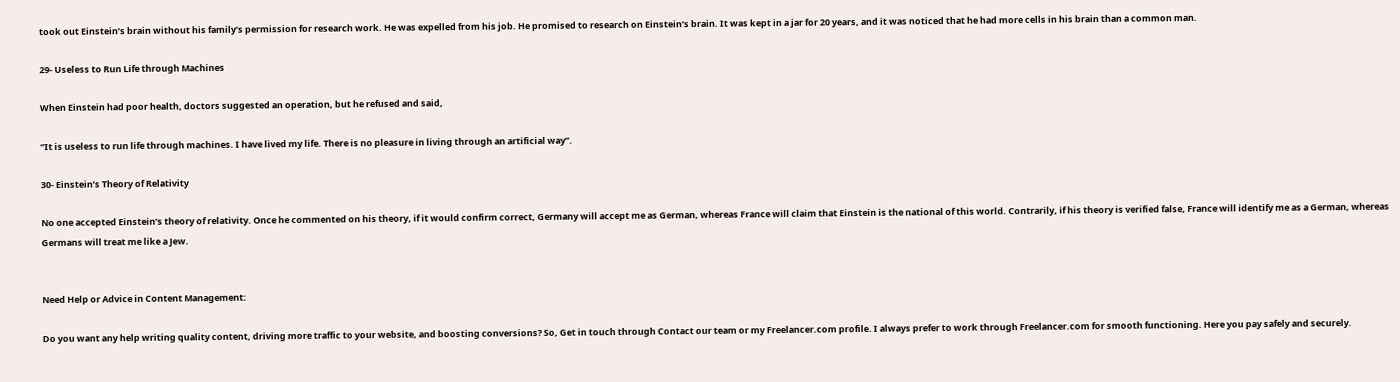took out Einstein’s brain without his family’s permission for research work. He was expelled from his job. He promised to research on Einstein’s brain. It was kept in a jar for 20 years, and it was noticed that he had more cells in his brain than a common man.

29- Useless to Run Life through Machines

When Einstein had poor health, doctors suggested an operation, but he refused and said,

“It is useless to run life through machines. I have lived my life. There is no pleasure in living through an artificial way”.

30- Einstein’s Theory of Relativity

No one accepted Einstein’s theory of relativity. Once he commented on his theory, if it would confirm correct, Germany will accept me as German, whereas France will claim that Einstein is the national of this world. Contrarily, if his theory is verified false, France will identify me as a German, whereas Germans will treat me like a Jew.


Need Help or Advice in Content Management:

Do you want any help writing quality content, driving more traffic to your website, and boosting conversions? So, Get in touch through Contact our team or my Freelancer.com profile. I always prefer to work through Freelancer.com for smooth functioning. Here you pay safely and securely.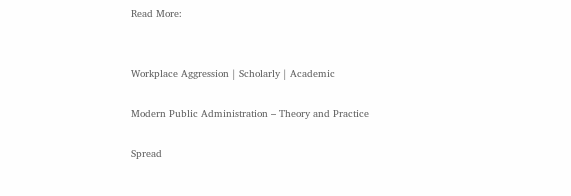Read More:


Workplace Aggression | Scholarly | Academic

Modern Public Administration – Theory and Practice

Spread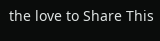the love to Share This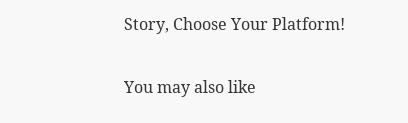Story, Choose Your Platform!

You may also like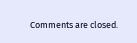Comments are closed.